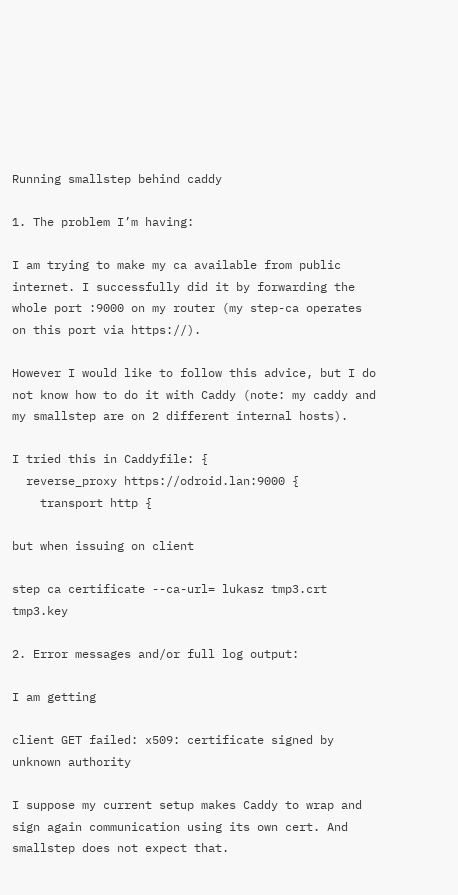Running smallstep behind caddy

1. The problem I’m having:

I am trying to make my ca available from public internet. I successfully did it by forwarding the whole port :9000 on my router (my step-ca operates on this port via https://).

However I would like to follow this advice, but I do not know how to do it with Caddy (note: my caddy and my smallstep are on 2 different internal hosts).

I tried this in Caddyfile: {
  reverse_proxy https://odroid.lan:9000 {
    transport http {

but when issuing on client

step ca certificate --ca-url= lukasz tmp3.crt tmp3.key

2. Error messages and/or full log output:

I am getting

client GET failed: x509: certificate signed by unknown authority

I suppose my current setup makes Caddy to wrap and sign again communication using its own cert. And smallstep does not expect that.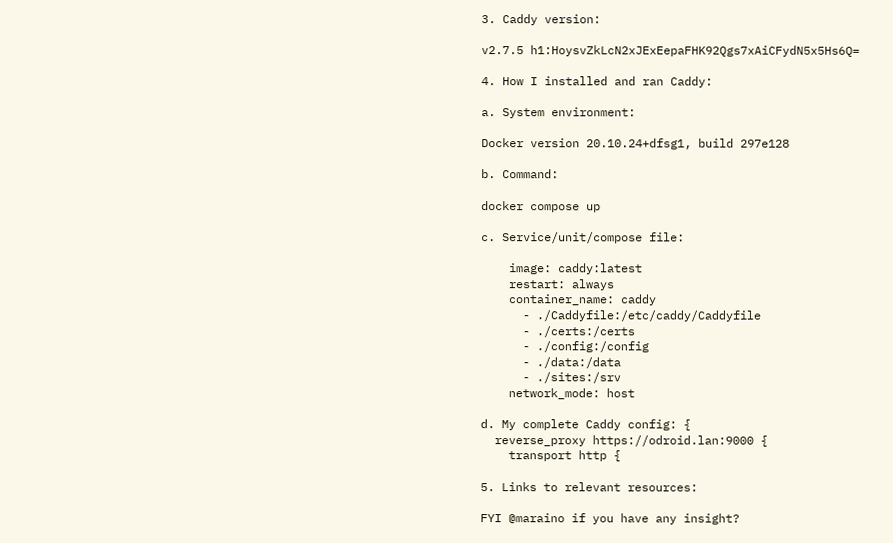3. Caddy version:

v2.7.5 h1:HoysvZkLcN2xJExEepaFHK92Qgs7xAiCFydN5x5Hs6Q=

4. How I installed and ran Caddy:

a. System environment:

Docker version 20.10.24+dfsg1, build 297e128

b. Command:

docker compose up

c. Service/unit/compose file:

    image: caddy:latest
    restart: always
    container_name: caddy
      - ./Caddyfile:/etc/caddy/Caddyfile
      - ./certs:/certs
      - ./config:/config
      - ./data:/data
      - ./sites:/srv
    network_mode: host

d. My complete Caddy config: {
  reverse_proxy https://odroid.lan:9000 {
    transport http {

5. Links to relevant resources:

FYI @maraino if you have any insight?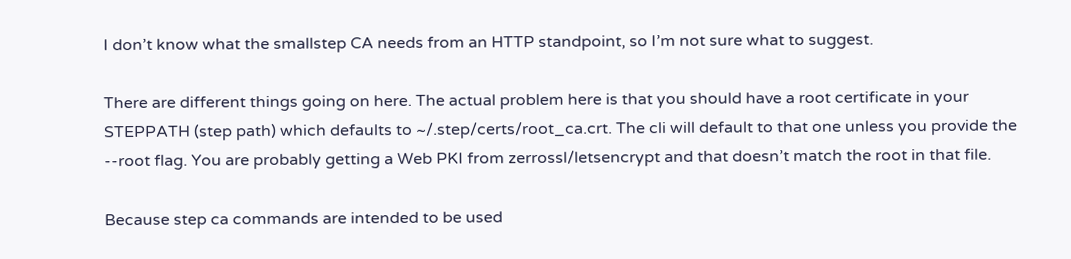I don’t know what the smallstep CA needs from an HTTP standpoint, so I’m not sure what to suggest.

There are different things going on here. The actual problem here is that you should have a root certificate in your STEPPATH (step path) which defaults to ~/.step/certs/root_ca.crt. The cli will default to that one unless you provide the --root flag. You are probably getting a Web PKI from zerrossl/letsencrypt and that doesn’t match the root in that file.

Because step ca commands are intended to be used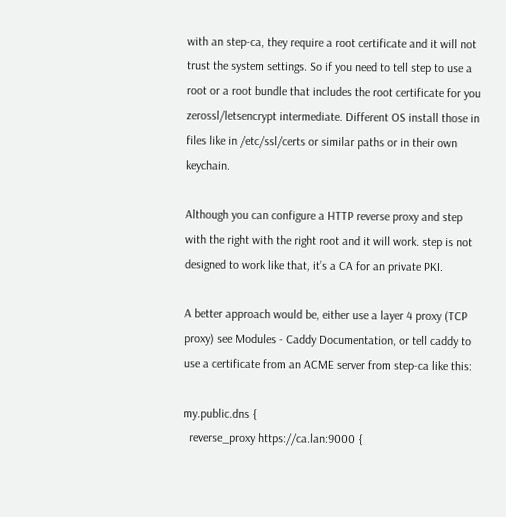with an step-ca, they require a root certificate and it will not trust the system settings. So if you need to tell step to use a root or a root bundle that includes the root certificate for you zerossl/letsencrypt intermediate. Different OS install those in files like in /etc/ssl/certs or similar paths or in their own keychain.

Although you can configure a HTTP reverse proxy and step with the right with the right root and it will work. step is not designed to work like that, it’s a CA for an private PKI.

A better approach would be, either use a layer 4 proxy (TCP proxy) see Modules - Caddy Documentation, or tell caddy to use a certificate from an ACME server from step-ca like this:

my.public.dns {
  reverse_proxy https://ca.lan:9000 {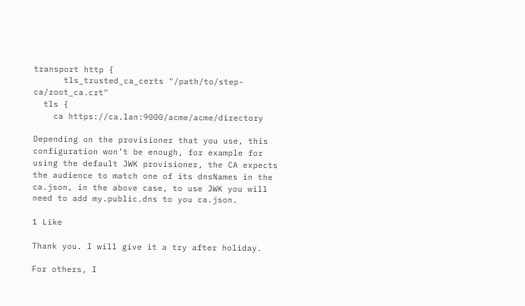transport http {
      tls_trusted_ca_certs "/path/to/step-ca/root_ca.crt"
  tls {
    ca https://ca.lan:9000/acme/acme/directory

Depending on the provisioner that you use, this configuration won’t be enough, for example for using the default JWK provisioner, the CA expects the audience to match one of its dnsNames in the ca.json, in the above case, to use JWK you will need to add my.public.dns to you ca.json.

1 Like

Thank you. I will give it a try after holiday.

For others, I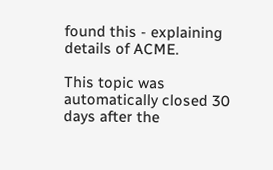found this - explaining details of ACME.

This topic was automatically closed 30 days after the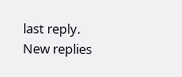last reply. New replies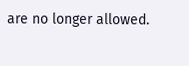are no longer allowed.